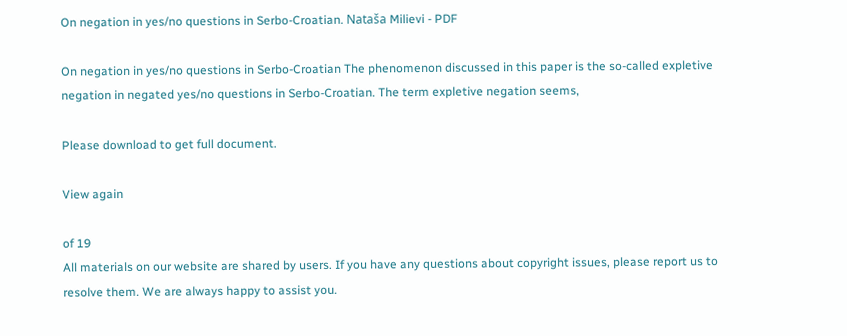On negation in yes/no questions in Serbo-Croatian. Nataša Milievi - PDF

On negation in yes/no questions in Serbo-Croatian The phenomenon discussed in this paper is the so-called expletive negation in negated yes/no questions in Serbo-Croatian. The term expletive negation seems,

Please download to get full document.

View again

of 19
All materials on our website are shared by users. If you have any questions about copyright issues, please report us to resolve them. We are always happy to assist you.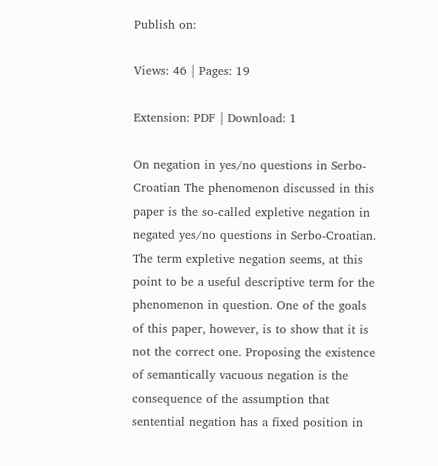Publish on:

Views: 46 | Pages: 19

Extension: PDF | Download: 1

On negation in yes/no questions in Serbo-Croatian The phenomenon discussed in this paper is the so-called expletive negation in negated yes/no questions in Serbo-Croatian. The term expletive negation seems, at this point to be a useful descriptive term for the phenomenon in question. One of the goals of this paper, however, is to show that it is not the correct one. Proposing the existence of semantically vacuous negation is the consequence of the assumption that sentential negation has a fixed position in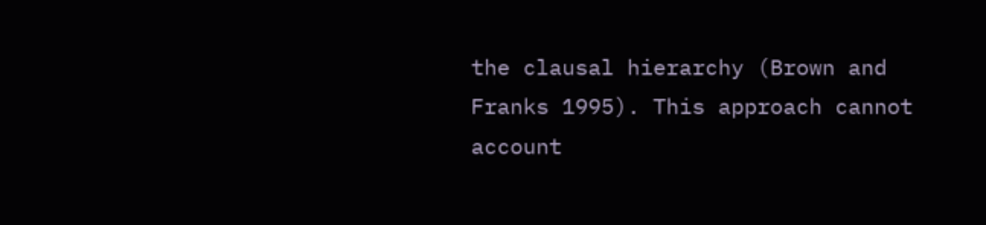the clausal hierarchy (Brown and Franks 1995). This approach cannot account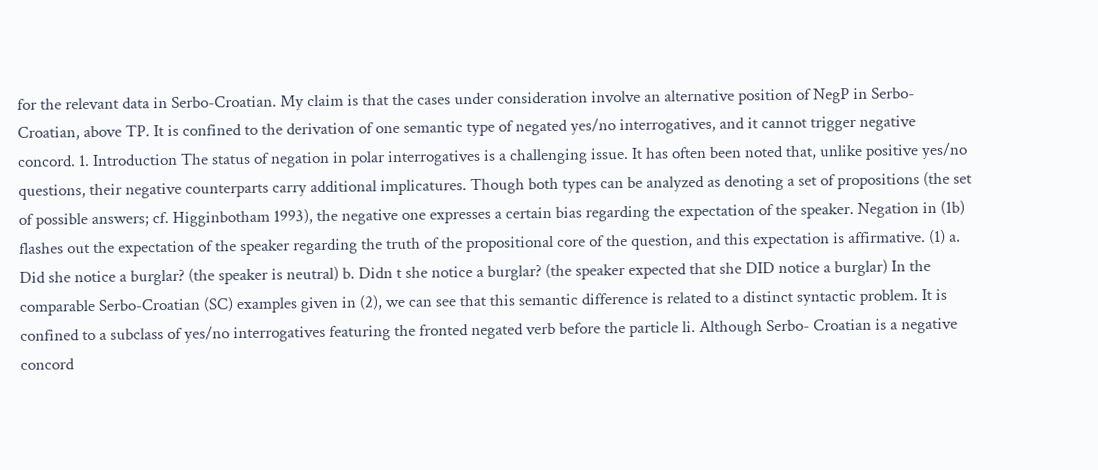for the relevant data in Serbo-Croatian. My claim is that the cases under consideration involve an alternative position of NegP in Serbo-Croatian, above TP. It is confined to the derivation of one semantic type of negated yes/no interrogatives, and it cannot trigger negative concord. 1. Introduction The status of negation in polar interrogatives is a challenging issue. It has often been noted that, unlike positive yes/no questions, their negative counterparts carry additional implicatures. Though both types can be analyzed as denoting a set of propositions (the set of possible answers; cf. Higginbotham 1993), the negative one expresses a certain bias regarding the expectation of the speaker. Negation in (1b) flashes out the expectation of the speaker regarding the truth of the propositional core of the question, and this expectation is affirmative. (1) a. Did she notice a burglar? (the speaker is neutral) b. Didn t she notice a burglar? (the speaker expected that she DID notice a burglar) In the comparable Serbo-Croatian (SC) examples given in (2), we can see that this semantic difference is related to a distinct syntactic problem. It is confined to a subclass of yes/no interrogatives featuring the fronted negated verb before the particle li. Although Serbo- Croatian is a negative concord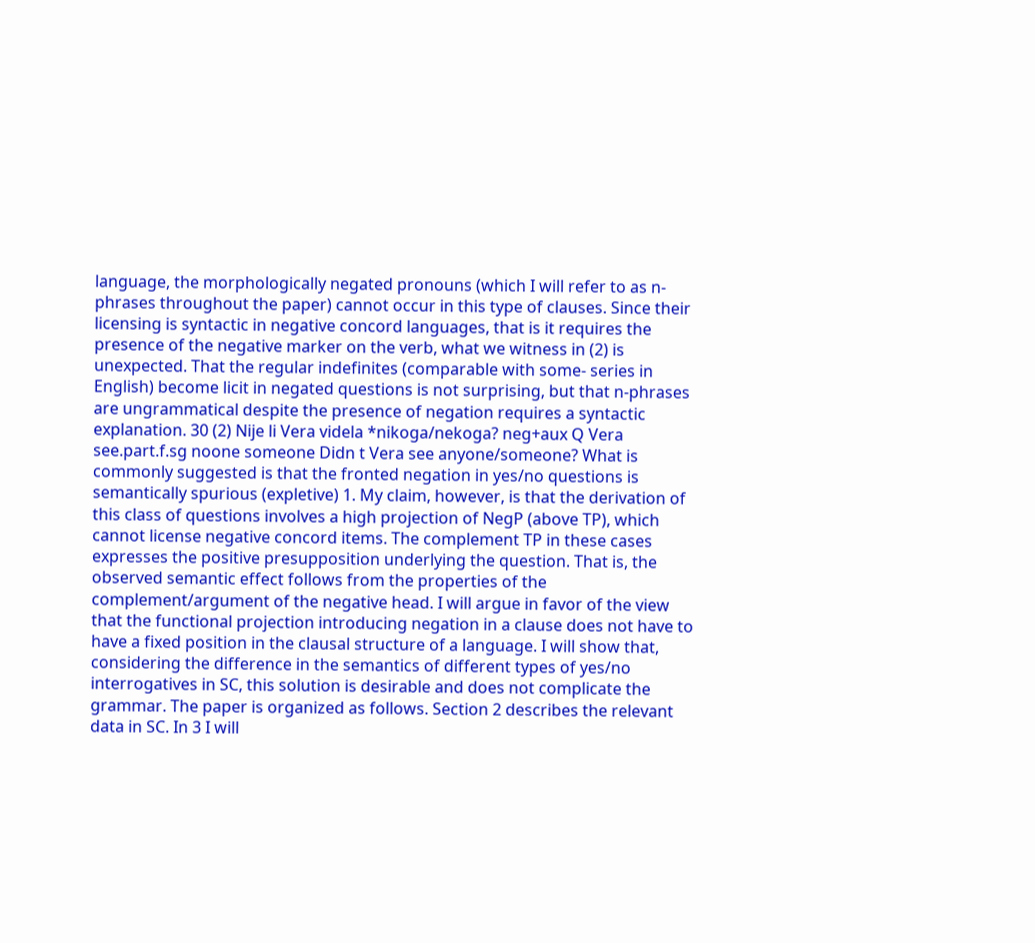language, the morphologically negated pronouns (which I will refer to as n-phrases throughout the paper) cannot occur in this type of clauses. Since their licensing is syntactic in negative concord languages, that is it requires the presence of the negative marker on the verb, what we witness in (2) is unexpected. That the regular indefinites (comparable with some- series in English) become licit in negated questions is not surprising, but that n-phrases are ungrammatical despite the presence of negation requires a syntactic explanation. 30 (2) Nije li Vera videla *nikoga/nekoga? neg+aux Q Vera see.part.f.sg noone someone Didn t Vera see anyone/someone? What is commonly suggested is that the fronted negation in yes/no questions is semantically spurious (expletive) 1. My claim, however, is that the derivation of this class of questions involves a high projection of NegP (above TP), which cannot license negative concord items. The complement TP in these cases expresses the positive presupposition underlying the question. That is, the observed semantic effect follows from the properties of the complement/argument of the negative head. I will argue in favor of the view that the functional projection introducing negation in a clause does not have to have a fixed position in the clausal structure of a language. I will show that, considering the difference in the semantics of different types of yes/no interrogatives in SC, this solution is desirable and does not complicate the grammar. The paper is organized as follows. Section 2 describes the relevant data in SC. In 3 I will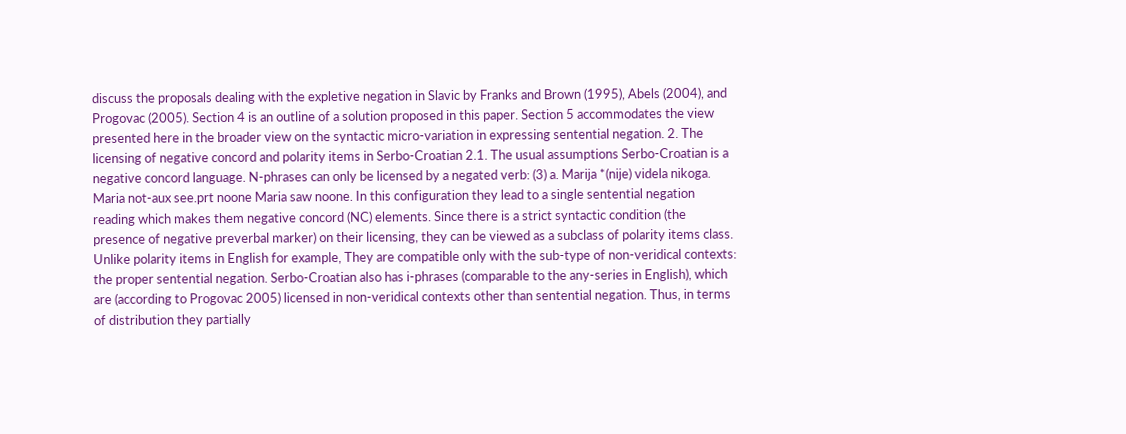discuss the proposals dealing with the expletive negation in Slavic by Franks and Brown (1995), Abels (2004), and Progovac (2005). Section 4 is an outline of a solution proposed in this paper. Section 5 accommodates the view presented here in the broader view on the syntactic micro-variation in expressing sentential negation. 2. The licensing of negative concord and polarity items in Serbo-Croatian 2.1. The usual assumptions Serbo-Croatian is a negative concord language. N-phrases can only be licensed by a negated verb: (3) a. Marija *(nije) videla nikoga. Maria not-aux see.prt noone Maria saw noone. In this configuration they lead to a single sentential negation reading which makes them negative concord (NC) elements. Since there is a strict syntactic condition (the presence of negative preverbal marker) on their licensing, they can be viewed as a subclass of polarity items class. Unlike polarity items in English for example, They are compatible only with the sub-type of non-veridical contexts: the proper sentential negation. Serbo-Croatian also has i-phrases (comparable to the any-series in English), which are (according to Progovac 2005) licensed in non-veridical contexts other than sentential negation. Thus, in terms of distribution they partially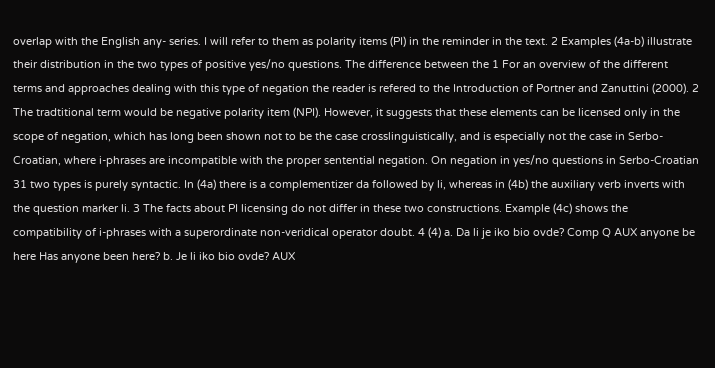overlap with the English any- series. I will refer to them as polarity items (PI) in the reminder in the text. 2 Examples (4a-b) illustrate their distribution in the two types of positive yes/no questions. The difference between the 1 For an overview of the different terms and approaches dealing with this type of negation the reader is refered to the Introduction of Portner and Zanuttini (2000). 2 The tradtitional term would be negative polarity item (NPI). However, it suggests that these elements can be licensed only in the scope of negation, which has long been shown not to be the case crosslinguistically, and is especially not the case in Serbo-Croatian, where i-phrases are incompatible with the proper sentential negation. On negation in yes/no questions in Serbo-Croatian 31 two types is purely syntactic. In (4a) there is a complementizer da followed by li, whereas in (4b) the auxiliary verb inverts with the question marker li. 3 The facts about PI licensing do not differ in these two constructions. Example (4c) shows the compatibility of i-phrases with a superordinate non-veridical operator doubt. 4 (4) a. Da li je iko bio ovde? Comp Q AUX anyone be here Has anyone been here? b. Je li iko bio ovde? AUX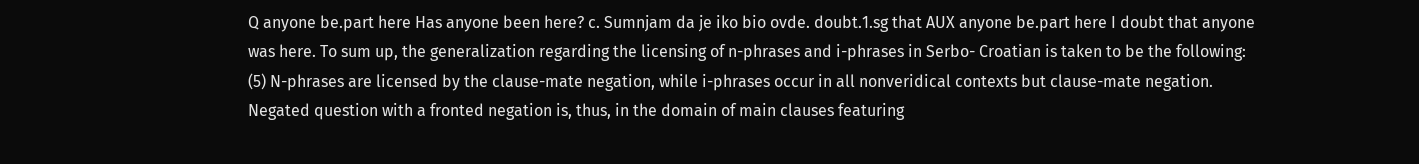Q anyone be.part here Has anyone been here? c. Sumnjam da je iko bio ovde. doubt.1.sg that AUX anyone be.part here I doubt that anyone was here. To sum up, the generalization regarding the licensing of n-phrases and i-phrases in Serbo- Croatian is taken to be the following: (5) N-phrases are licensed by the clause-mate negation, while i-phrases occur in all nonveridical contexts but clause-mate negation. Negated question with a fronted negation is, thus, in the domain of main clauses featuring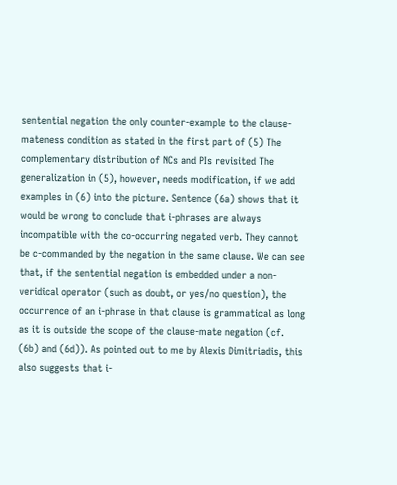sentential negation the only counter-example to the clause-mateness condition as stated in the first part of (5) The complementary distribution of NCs and PIs revisited The generalization in (5), however, needs modification, if we add examples in (6) into the picture. Sentence (6a) shows that it would be wrong to conclude that i-phrases are always incompatible with the co-occurring negated verb. They cannot be c-commanded by the negation in the same clause. We can see that, if the sentential negation is embedded under a non-veridical operator (such as doubt, or yes/no question), the occurrence of an i-phrase in that clause is grammatical as long as it is outside the scope of the clause-mate negation (cf. (6b) and (6d)). As pointed out to me by Alexis Dimitriadis, this also suggests that i-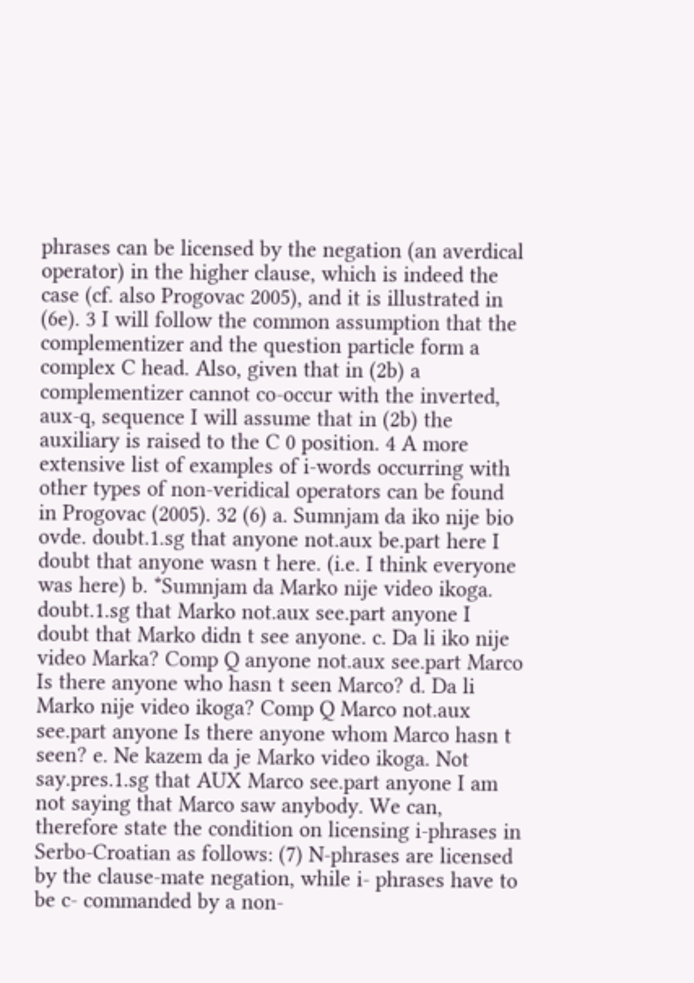phrases can be licensed by the negation (an averdical operator) in the higher clause, which is indeed the case (cf. also Progovac 2005), and it is illustrated in (6e). 3 I will follow the common assumption that the complementizer and the question particle form a complex C head. Also, given that in (2b) a complementizer cannot co-occur with the inverted, aux-q, sequence I will assume that in (2b) the auxiliary is raised to the C 0 position. 4 A more extensive list of examples of i-words occurring with other types of non-veridical operators can be found in Progovac (2005). 32 (6) a. Sumnjam da iko nije bio ovde. doubt.1.sg that anyone not.aux be.part here I doubt that anyone wasn t here. (i.e. I think everyone was here) b. *Sumnjam da Marko nije video ikoga. doubt.1.sg that Marko not.aux see.part anyone I doubt that Marko didn t see anyone. c. Da li iko nije video Marka? Comp Q anyone not.aux see.part Marco Is there anyone who hasn t seen Marco? d. Da li Marko nije video ikoga? Comp Q Marco not.aux see.part anyone Is there anyone whom Marco hasn t seen? e. Ne kazem da je Marko video ikoga. Not say.pres.1.sg that AUX Marco see.part anyone I am not saying that Marco saw anybody. We can, therefore state the condition on licensing i-phrases in Serbo-Croatian as follows: (7) N-phrases are licensed by the clause-mate negation, while i- phrases have to be c- commanded by a non-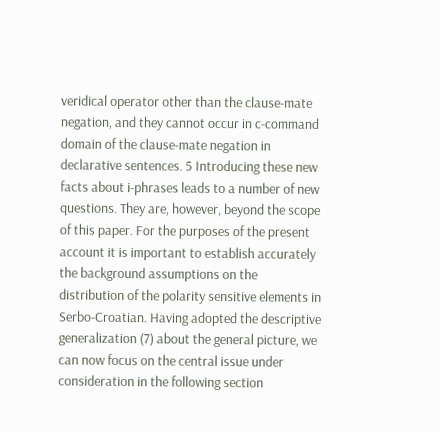veridical operator other than the clause-mate negation, and they cannot occur in c-command domain of the clause-mate negation in declarative sentences. 5 Introducing these new facts about i-phrases leads to a number of new questions. They are, however, beyond the scope of this paper. For the purposes of the present account it is important to establish accurately the background assumptions on the distribution of the polarity sensitive elements in Serbo-Croatian. Having adopted the descriptive generalization (7) about the general picture, we can now focus on the central issue under consideration in the following section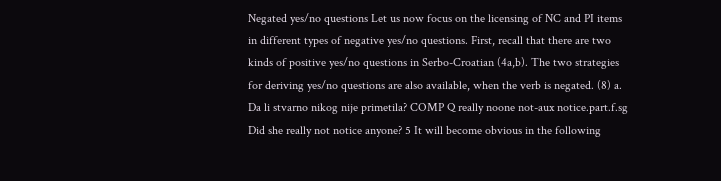Negated yes/no questions Let us now focus on the licensing of NC and PI items in different types of negative yes/no questions. First, recall that there are two kinds of positive yes/no questions in Serbo-Croatian (4a,b). The two strategies for deriving yes/no questions are also available, when the verb is negated. (8) a. Da li stvarno nikog nije primetila? COMP Q really noone not-aux notice.part.f.sg Did she really not notice anyone? 5 It will become obvious in the following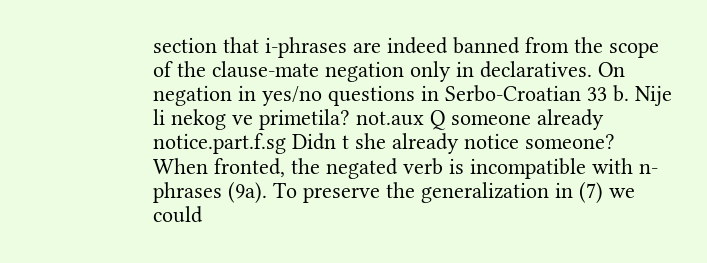section that i-phrases are indeed banned from the scope of the clause-mate negation only in declaratives. On negation in yes/no questions in Serbo-Croatian 33 b. Nije li nekog ve primetila? not.aux Q someone already notice.part.f.sg Didn t she already notice someone? When fronted, the negated verb is incompatible with n-phrases (9a). To preserve the generalization in (7) we could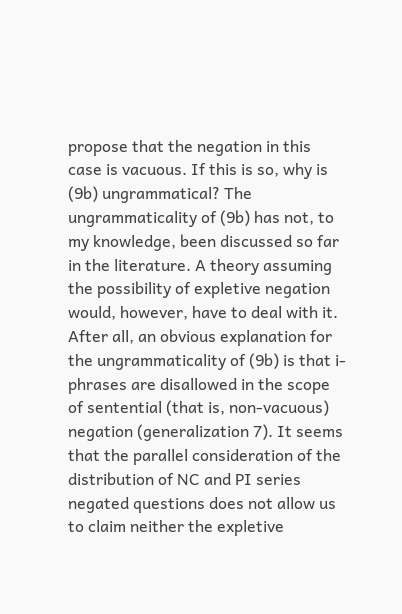propose that the negation in this case is vacuous. If this is so, why is (9b) ungrammatical? The ungrammaticality of (9b) has not, to my knowledge, been discussed so far in the literature. A theory assuming the possibility of expletive negation would, however, have to deal with it. After all, an obvious explanation for the ungrammaticality of (9b) is that i-phrases are disallowed in the scope of sentential (that is, non-vacuous) negation (generalization 7). It seems that the parallel consideration of the distribution of NC and PI series negated questions does not allow us to claim neither the expletive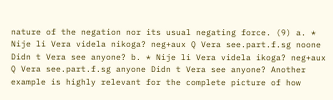nature of the negation nor its usual negating force. (9) a. * Nije li Vera videla nikoga? neg+aux Q Vera see.part.f.sg noone Didn t Vera see anyone? b. * Nije li Vera videla ikoga? neg+aux Q Vera see.part.f.sg anyone Didn t Vera see anyone? Another example is highly relevant for the complete picture of how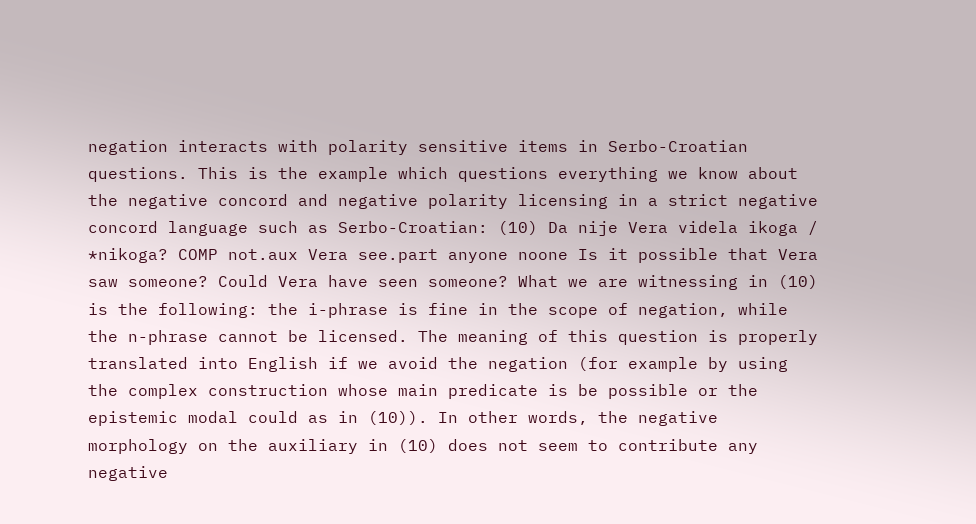negation interacts with polarity sensitive items in Serbo-Croatian questions. This is the example which questions everything we know about the negative concord and negative polarity licensing in a strict negative concord language such as Serbo-Croatian: (10) Da nije Vera videla ikoga / *nikoga? COMP not.aux Vera see.part anyone noone Is it possible that Vera saw someone? Could Vera have seen someone? What we are witnessing in (10) is the following: the i-phrase is fine in the scope of negation, while the n-phrase cannot be licensed. The meaning of this question is properly translated into English if we avoid the negation (for example by using the complex construction whose main predicate is be possible or the epistemic modal could as in (10)). In other words, the negative morphology on the auxiliary in (10) does not seem to contribute any negative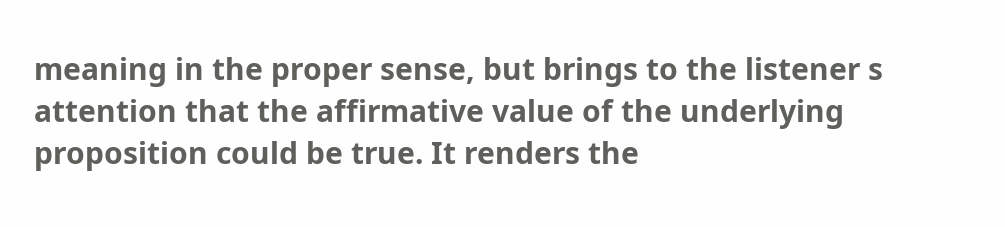meaning in the proper sense, but brings to the listener s attention that the affirmative value of the underlying proposition could be true. It renders the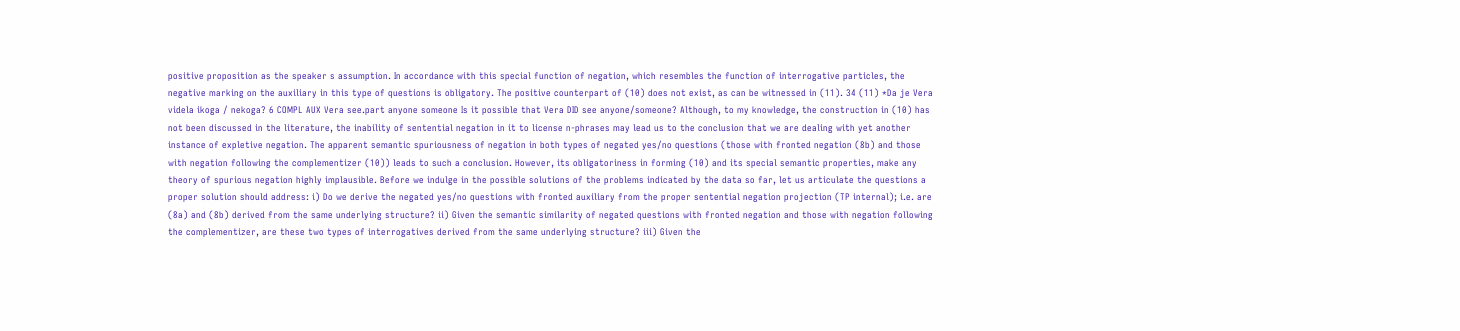positive proposition as the speaker s assumption. In accordance with this special function of negation, which resembles the function of interrogative particles, the negative marking on the auxiliary in this type of questions is obligatory. The positive counterpart of (10) does not exist, as can be witnessed in (11). 34 (11) *Da je Vera videla ikoga / nekoga? 6 COMPL AUX Vera see.part anyone someone Is it possible that Vera DID see anyone/someone? Although, to my knowledge, the construction in (10) has not been discussed in the literature, the inability of sentential negation in it to license n-phrases may lead us to the conclusion that we are dealing with yet another instance of expletive negation. The apparent semantic spuriousness of negation in both types of negated yes/no questions (those with fronted negation (8b) and those with negation following the complementizer (10)) leads to such a conclusion. However, its obligatoriness in forming (10) and its special semantic properties, make any theory of spurious negation highly implausible. Before we indulge in the possible solutions of the problems indicated by the data so far, let us articulate the questions a proper solution should address: i) Do we derive the negated yes/no questions with fronted auxiliary from the proper sentential negation projection (TP internal); i.e. are (8a) and (8b) derived from the same underlying structure? ii) Given the semantic similarity of negated questions with fronted negation and those with negation following the complementizer, are these two types of interrogatives derived from the same underlying structure? iii) Given the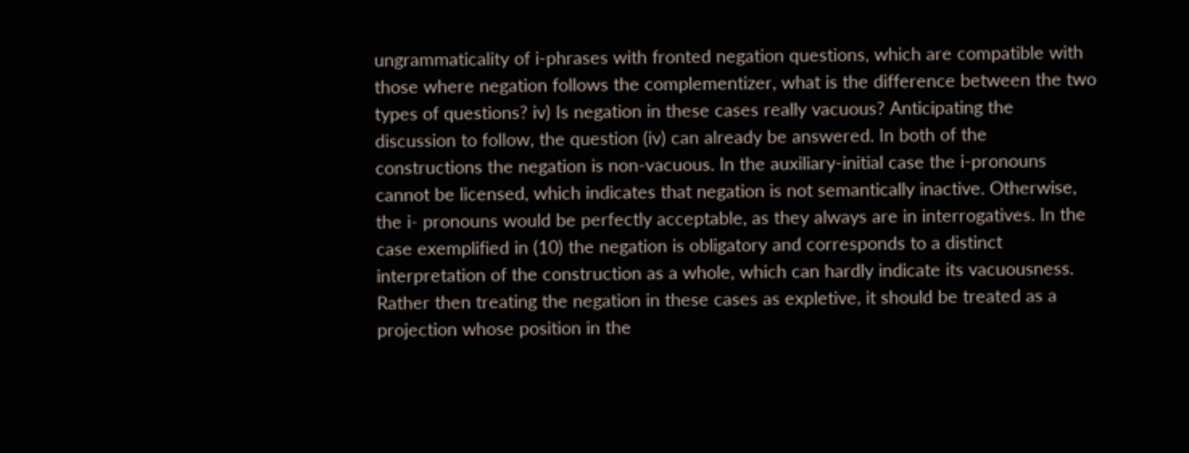ungrammaticality of i-phrases with fronted negation questions, which are compatible with those where negation follows the complementizer, what is the difference between the two types of questions? iv) Is negation in these cases really vacuous? Anticipating the discussion to follow, the question (iv) can already be answered. In both of the constructions the negation is non-vacuous. In the auxiliary-initial case the i-pronouns cannot be licensed, which indicates that negation is not semantically inactive. Otherwise, the i- pronouns would be perfectly acceptable, as they always are in interrogatives. In the case exemplified in (10) the negation is obligatory and corresponds to a distinct interpretation of the construction as a whole, which can hardly indicate its vacuousness. Rather then treating the negation in these cases as expletive, it should be treated as a projection whose position in the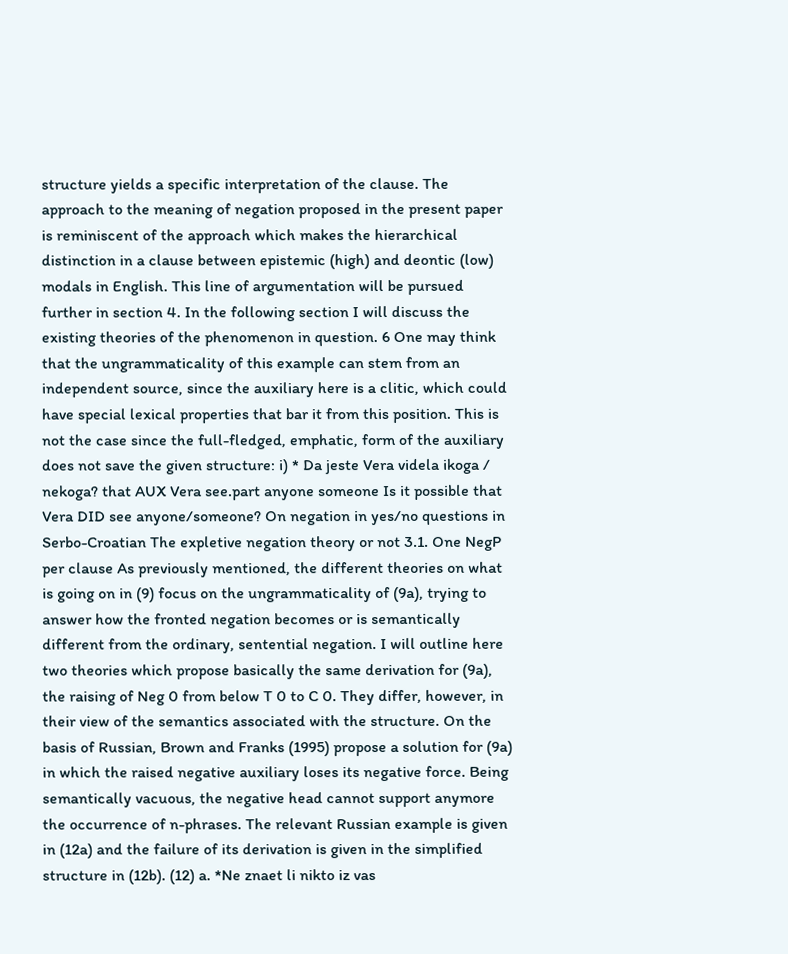structure yields a specific interpretation of the clause. The approach to the meaning of negation proposed in the present paper is reminiscent of the approach which makes the hierarchical distinction in a clause between epistemic (high) and deontic (low) modals in English. This line of argumentation will be pursued further in section 4. In the following section I will discuss the existing theories of the phenomenon in question. 6 One may think that the ungrammaticality of this example can stem from an independent source, since the auxiliary here is a clitic, which could have special lexical properties that bar it from this position. This is not the case since the full-fledged, emphatic, form of the auxiliary does not save the given structure: i) * Da jeste Vera videla ikoga / nekoga? that AUX Vera see.part anyone someone Is it possible that Vera DID see anyone/someone? On negation in yes/no questions in Serbo-Croatian The expletive negation theory or not 3.1. One NegP per clause As previously mentioned, the different theories on what is going on in (9) focus on the ungrammaticality of (9a), trying to answer how the fronted negation becomes or is semantically different from the ordinary, sentential negation. I will outline here two theories which propose basically the same derivation for (9a), the raising of Neg 0 from below T 0 to C 0. They differ, however, in their view of the semantics associated with the structure. On the basis of Russian, Brown and Franks (1995) propose a solution for (9a) in which the raised negative auxiliary loses its negative force. Being semantically vacuous, the negative head cannot support anymore the occurrence of n-phrases. The relevant Russian example is given in (12a) and the failure of its derivation is given in the simplified structure in (12b). (12) a. *Ne znaet li nikto iz vas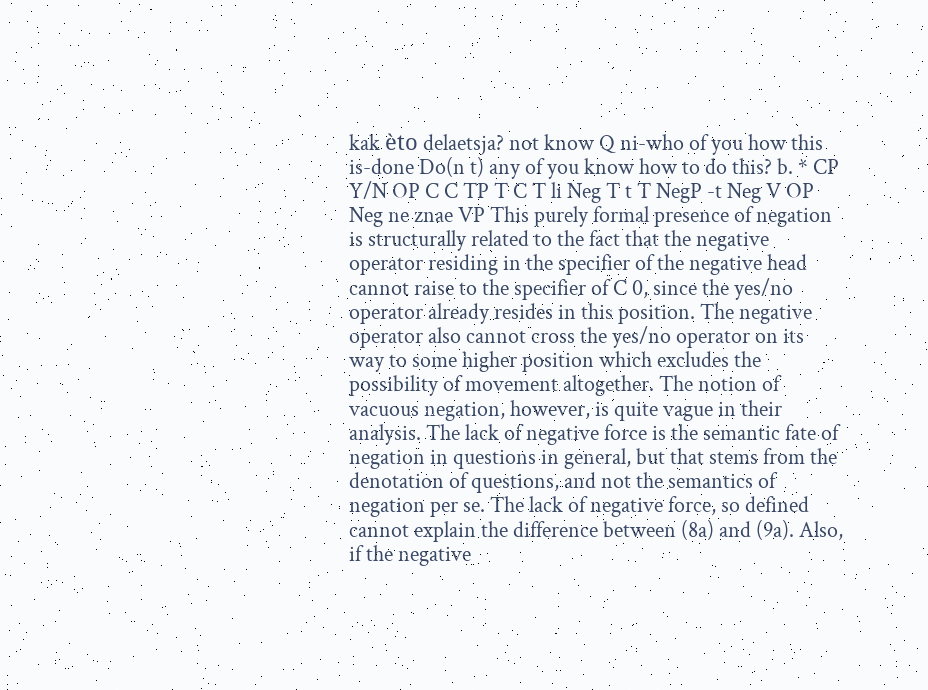kak èto delaetsja? not know Q ni-who of you how this is-done Do(n t) any of you know how to do this? b. * CP Y/N OP C C TP T C T li Neg T t T NegP -t Neg V OP Neg ne znae VP This purely formal presence of negation is structurally related to the fact that the negative operator residing in the specifier of the negative head cannot raise to the specifier of C 0, since the yes/no operator already resides in this position. The negative operator also cannot cross the yes/no operator on its way to some higher position which excludes the possibility of movement altogether. The notion of vacuous negation, however, is quite vague in their analysis. The lack of negative force is the semantic fate of negation in questions in general, but that stems from the denotation of questions, and not the semantics of negation per se. The lack of negative force, so defined cannot explain the difference between (8a) and (9a). Also, if the negative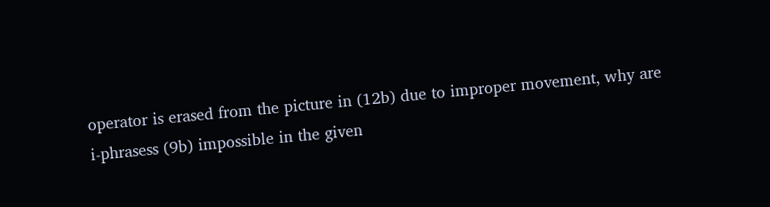operator is erased from the picture in (12b) due to improper movement, why are i-phrasess (9b) impossible in the given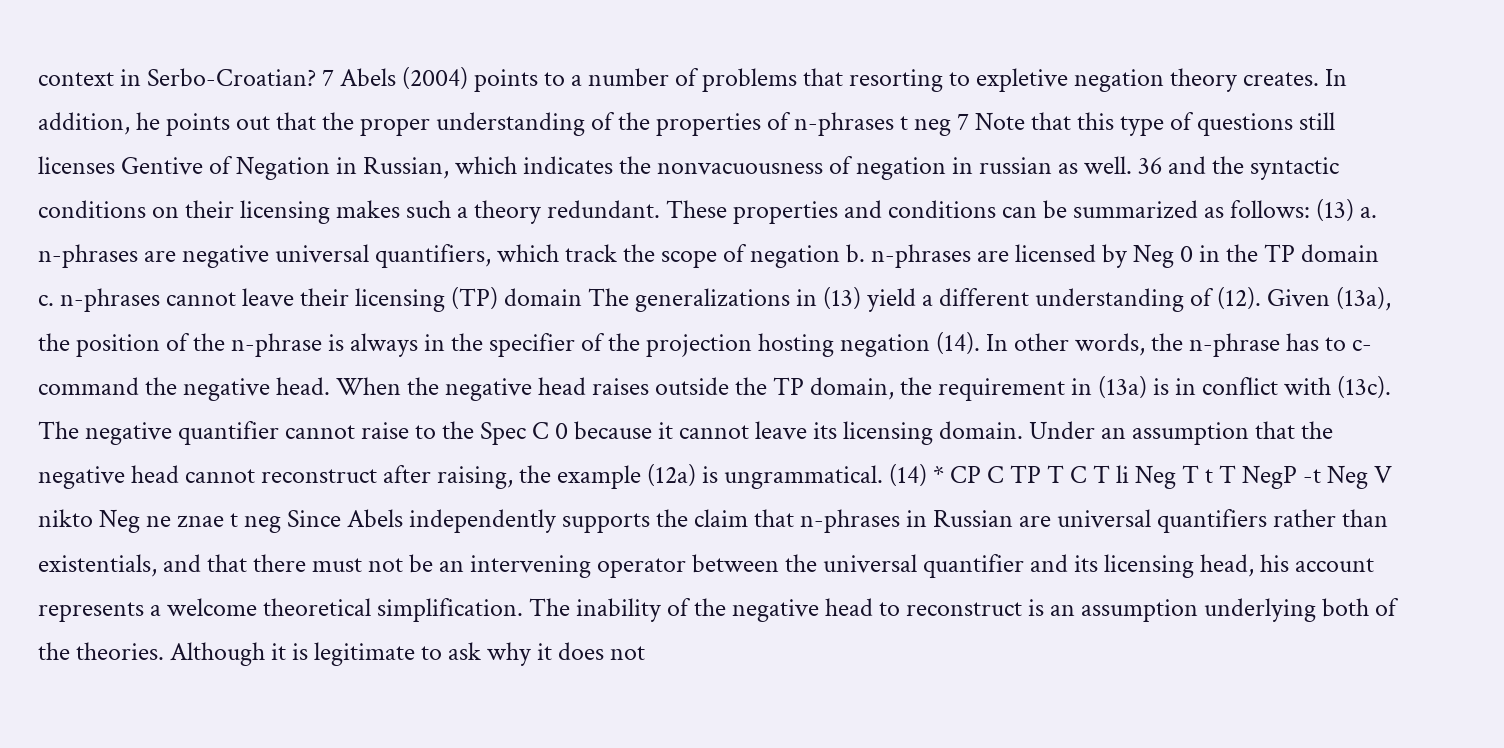context in Serbo-Croatian? 7 Abels (2004) points to a number of problems that resorting to expletive negation theory creates. In addition, he points out that the proper understanding of the properties of n-phrases t neg 7 Note that this type of questions still licenses Gentive of Negation in Russian, which indicates the nonvacuousness of negation in russian as well. 36 and the syntactic conditions on their licensing makes such a theory redundant. These properties and conditions can be summarized as follows: (13) a. n-phrases are negative universal quantifiers, which track the scope of negation b. n-phrases are licensed by Neg 0 in the TP domain c. n-phrases cannot leave their licensing (TP) domain The generalizations in (13) yield a different understanding of (12). Given (13a), the position of the n-phrase is always in the specifier of the projection hosting negation (14). In other words, the n-phrase has to c-command the negative head. When the negative head raises outside the TP domain, the requirement in (13a) is in conflict with (13c). The negative quantifier cannot raise to the Spec C 0 because it cannot leave its licensing domain. Under an assumption that the negative head cannot reconstruct after raising, the example (12a) is ungrammatical. (14) * CP C TP T C T li Neg T t T NegP -t Neg V nikto Neg ne znae t neg Since Abels independently supports the claim that n-phrases in Russian are universal quantifiers rather than existentials, and that there must not be an intervening operator between the universal quantifier and its licensing head, his account represents a welcome theoretical simplification. The inability of the negative head to reconstruct is an assumption underlying both of the theories. Although it is legitimate to ask why it does not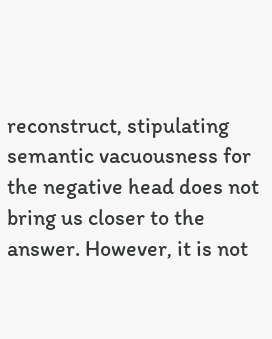reconstruct, stipulating semantic vacuousness for the negative head does not bring us closer to the answer. However, it is not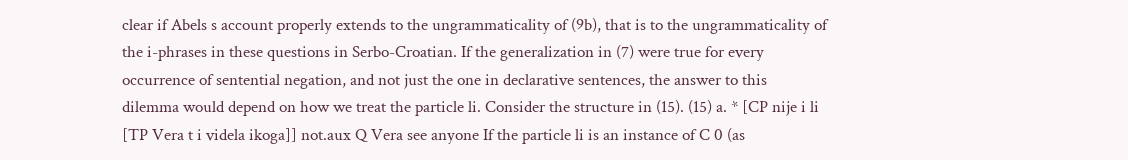clear if Abels s account properly extends to the ungrammaticality of (9b), that is to the ungrammaticality of the i-phrases in these questions in Serbo-Croatian. If the generalization in (7) were true for every occurrence of sentential negation, and not just the one in declarative sentences, the answer to this dilemma would depend on how we treat the particle li. Consider the structure in (15). (15) a. * [CP nije i li [TP Vera t i videla ikoga]] not.aux Q Vera see anyone If the particle li is an instance of C 0 (as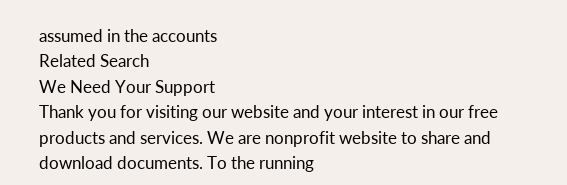assumed in the accounts
Related Search
We Need Your Support
Thank you for visiting our website and your interest in our free products and services. We are nonprofit website to share and download documents. To the running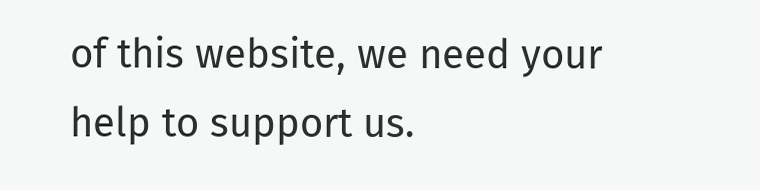of this website, we need your help to support us.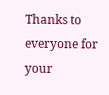Thanks to everyone for your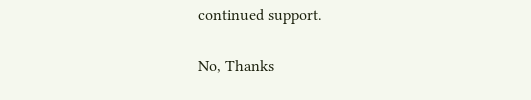continued support.

No, Thanks